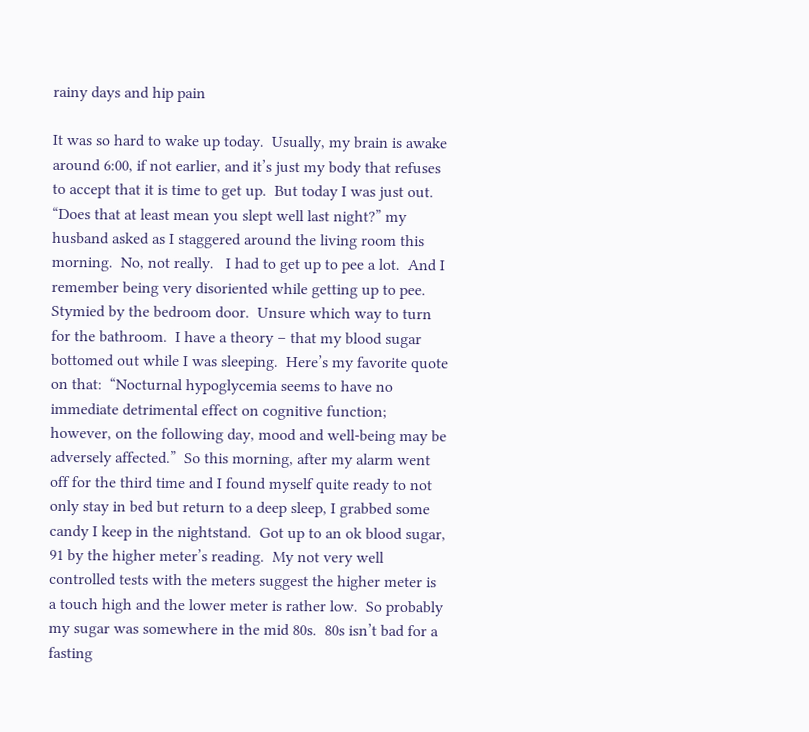rainy days and hip pain

It was so hard to wake up today.  Usually, my brain is awake around 6:00, if not earlier, and it’s just my body that refuses to accept that it is time to get up.  But today I was just out.  “Does that at least mean you slept well last night?” my husband asked as I staggered around the living room this morning.  No, not really.   I had to get up to pee a lot.  And I remember being very disoriented while getting up to pee.  Stymied by the bedroom door.  Unsure which way to turn for the bathroom.  I have a theory – that my blood sugar bottomed out while I was sleeping.  Here’s my favorite quote on that:  “Nocturnal hypoglycemia seems to have no immediate detrimental effect on cognitive function; however, on the following day, mood and well-being may be adversely affected.”  So this morning, after my alarm went off for the third time and I found myself quite ready to not only stay in bed but return to a deep sleep, I grabbed some candy I keep in the nightstand.  Got up to an ok blood sugar, 91 by the higher meter’s reading.  My not very well controlled tests with the meters suggest the higher meter is a touch high and the lower meter is rather low.  So probably my sugar was somewhere in the mid 80s.  80s isn’t bad for a fasting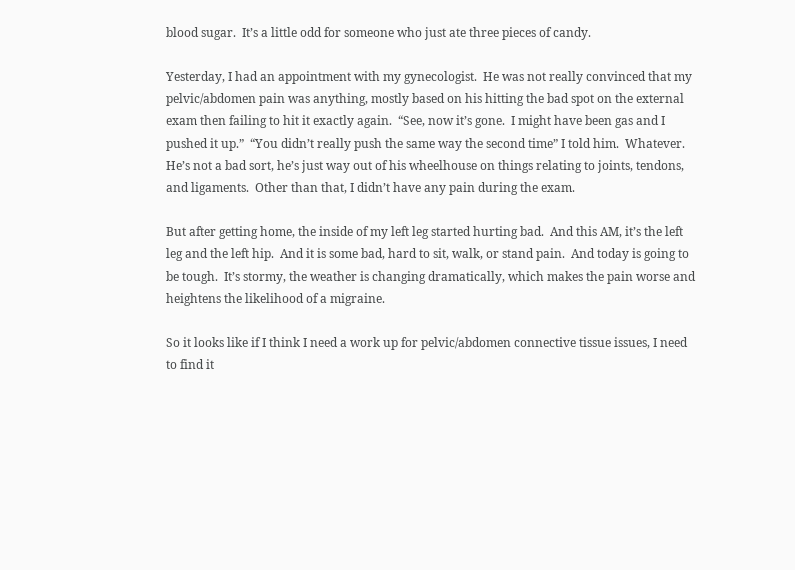blood sugar.  It’s a little odd for someone who just ate three pieces of candy.

Yesterday, I had an appointment with my gynecologist.  He was not really convinced that my pelvic/abdomen pain was anything, mostly based on his hitting the bad spot on the external exam then failing to hit it exactly again.  “See, now it’s gone.  I might have been gas and I pushed it up.”  “You didn’t really push the same way the second time” I told him.  Whatever.  He’s not a bad sort, he’s just way out of his wheelhouse on things relating to joints, tendons, and ligaments.  Other than that, I didn’t have any pain during the exam.

But after getting home, the inside of my left leg started hurting bad.  And this AM, it’s the left leg and the left hip.  And it is some bad, hard to sit, walk, or stand pain.  And today is going to be tough.  It’s stormy, the weather is changing dramatically, which makes the pain worse and heightens the likelihood of a migraine.

So it looks like if I think I need a work up for pelvic/abdomen connective tissue issues, I need to find it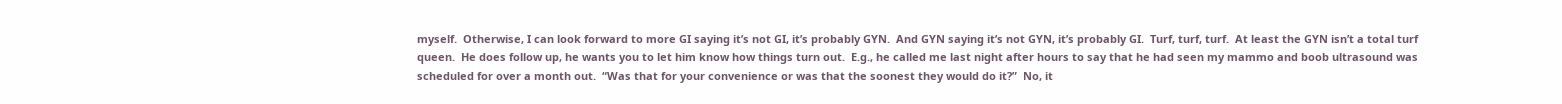myself.  Otherwise, I can look forward to more GI saying it’s not GI, it’s probably GYN.  And GYN saying it’s not GYN, it’s probably GI.  Turf, turf, turf.  At least the GYN isn’t a total turf queen.  He does follow up, he wants you to let him know how things turn out.  E.g., he called me last night after hours to say that he had seen my mammo and boob ultrasound was scheduled for over a month out.  “Was that for your convenience or was that the soonest they would do it?”  No, it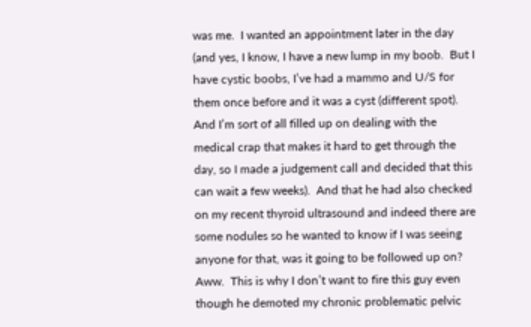was me.  I wanted an appointment later in the day (and yes, I know, I have a new lump in my boob.  But I have cystic boobs, I’ve had a mammo and U/S for them once before and it was a cyst (different spot).  And I’m sort of all filled up on dealing with the medical crap that makes it hard to get through the day, so I made a judgement call and decided that this can wait a few weeks).  And that he had also checked on my recent thyroid ultrasound and indeed there are some nodules so he wanted to know if I was seeing anyone for that, was it going to be followed up on?  Aww.  This is why I don’t want to fire this guy even though he demoted my chronic problematic pelvic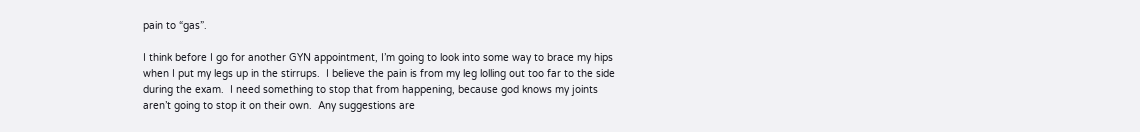pain to “gas”.

I think before I go for another GYN appointment, I’m going to look into some way to brace my hips when I put my legs up in the stirrups.  I believe the pain is from my leg lolling out too far to the side during the exam.  I need something to stop that from happening, because god knows my joints aren’t going to stop it on their own.  Any suggestions are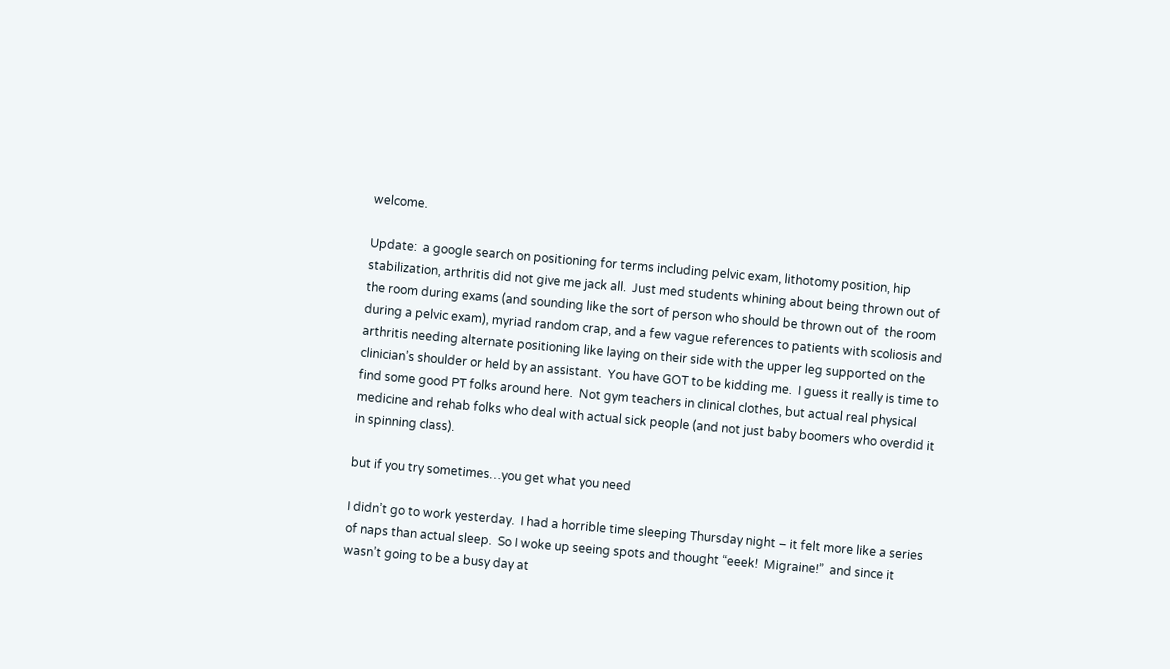welcome.

Update:  a google search on positioning for terms including pelvic exam, lithotomy position, hip stabilization, arthritis did not give me jack all.  Just med students whining about being thrown out of the room during exams (and sounding like the sort of person who should be thrown out of  the room during a pelvic exam), myriad random crap, and a few vague references to patients with scoliosis and arthritis needing alternate positioning like laying on their side with the upper leg supported on the clinician’s shoulder or held by an assistant.  You have GOT to be kidding me.  I guess it really is time to find some good PT folks around here.  Not gym teachers in clinical clothes, but actual real physical medicine and rehab folks who deal with actual sick people (and not just baby boomers who overdid it in spinning class).

but if you try sometimes…you get what you need

I didn’t go to work yesterday.  I had a horrible time sleeping Thursday night – it felt more like a series of naps than actual sleep.  So I woke up seeing spots and thought “eeek!  Migraine!”  and since it wasn’t going to be a busy day at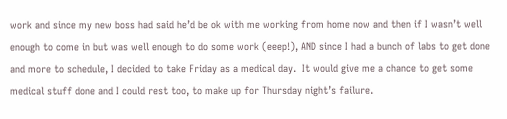work and since my new boss had said he’d be ok with me working from home now and then if I wasn’t well enough to come in but was well enough to do some work (eeep!), AND since I had a bunch of labs to get done and more to schedule, I decided to take Friday as a medical day.  It would give me a chance to get some medical stuff done and I could rest too, to make up for Thursday night’s failure.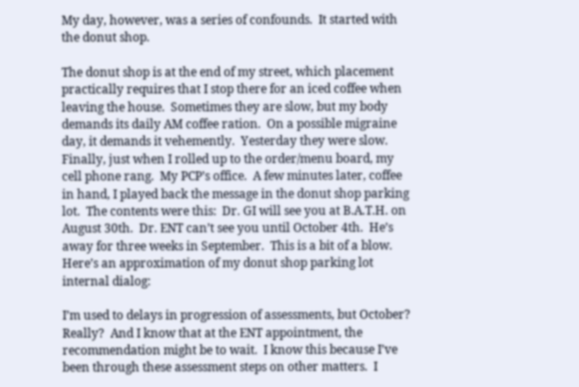My day, however, was a series of confounds.  It started with the donut shop.

The donut shop is at the end of my street, which placement practically requires that I stop there for an iced coffee when leaving the house.  Sometimes they are slow, but my body demands its daily AM coffee ration.  On a possible migraine day, it demands it vehemently.  Yesterday they were slow.  Finally, just when I rolled up to the order/menu board, my cell phone rang.  My PCP’s office.  A few minutes later, coffee in hand, I played back the message in the donut shop parking lot.  The contents were this:  Dr. GI will see you at B.A.T.H. on August 30th.  Dr. ENT can’t see you until October 4th.  He’s away for three weeks in September.  This is a bit of a blow.  Here’s an approximation of my donut shop parking lot internal dialog:

I’m used to delays in progression of assessments, but October?  Really?  And I know that at the ENT appointment, the recommendation might be to wait.  I know this because I’ve been through these assessment steps on other matters.  I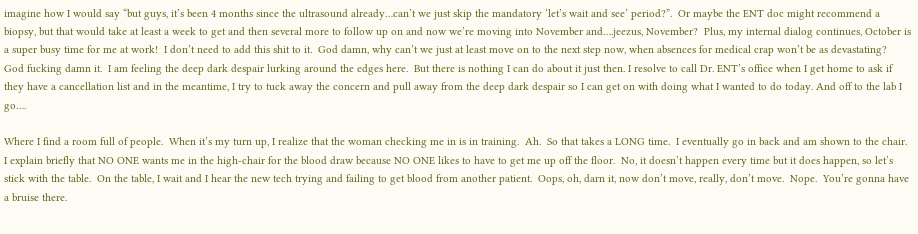imagine how I would say “but guys, it’s been 4 months since the ultrasound already…can’t we just skip the mandatory ‘let’s wait and see’ period?”.  Or maybe the ENT doc might recommend a biopsy, but that would take at least a week to get and then several more to follow up on and now we’re moving into November and….jeezus, November?  Plus, my internal dialog continues, October is a super busy time for me at work!  I don’t need to add this shit to it.  God damn, why can’t we just at least move on to the next step now, when absences for medical crap won’t be as devastating?  God fucking damn it.  I am feeling the deep dark despair lurking around the edges here.  But there is nothing I can do about it just then. I resolve to call Dr. ENT’s office when I get home to ask if they have a cancellation list and in the meantime, I try to tuck away the concern and pull away from the deep dark despair so I can get on with doing what I wanted to do today. And off to the lab I go….

Where I find a room full of people.  When it’s my turn up, I realize that the woman checking me in is in training.  Ah.  So that takes a LONG time.  I eventually go in back and am shown to the chair.  I explain briefly that NO ONE wants me in the high-chair for the blood draw because NO ONE likes to have to get me up off the floor.  No, it doesn’t happen every time but it does happen, so let’s stick with the table.  On the table, I wait and I hear the new tech trying and failing to get blood from another patient.  Oops, oh, darn it, now don’t move, really, don’t move.  Nope.  You’re gonna have a bruise there.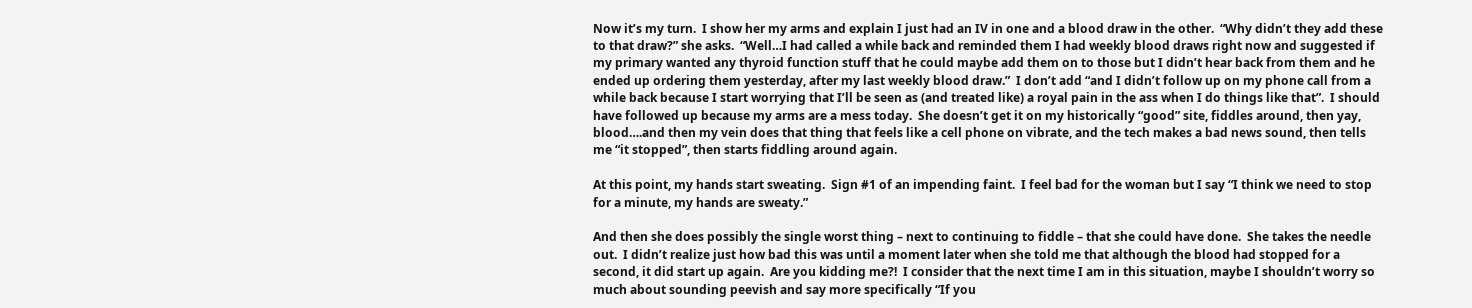Now it’s my turn.  I show her my arms and explain I just had an IV in one and a blood draw in the other.  “Why didn’t they add these to that draw?” she asks.  “Well…I had called a while back and reminded them I had weekly blood draws right now and suggested if my primary wanted any thyroid function stuff that he could maybe add them on to those but I didn’t hear back from them and he ended up ordering them yesterday, after my last weekly blood draw.”  I don’t add “and I didn’t follow up on my phone call from a while back because I start worrying that I’ll be seen as (and treated like) a royal pain in the ass when I do things like that”.  I should have followed up because my arms are a mess today.  She doesn’t get it on my historically “good” site, fiddles around, then yay, blood….and then my vein does that thing that feels like a cell phone on vibrate, and the tech makes a bad news sound, then tells me “it stopped”, then starts fiddling around again.

At this point, my hands start sweating.  Sign #1 of an impending faint.  I feel bad for the woman but I say “I think we need to stop for a minute, my hands are sweaty.”

And then she does possibly the single worst thing – next to continuing to fiddle – that she could have done.  She takes the needle out.  I didn’t realize just how bad this was until a moment later when she told me that although the blood had stopped for a second, it did start up again.  Are you kidding me?!  I consider that the next time I am in this situation, maybe I shouldn’t worry so much about sounding peevish and say more specifically “If you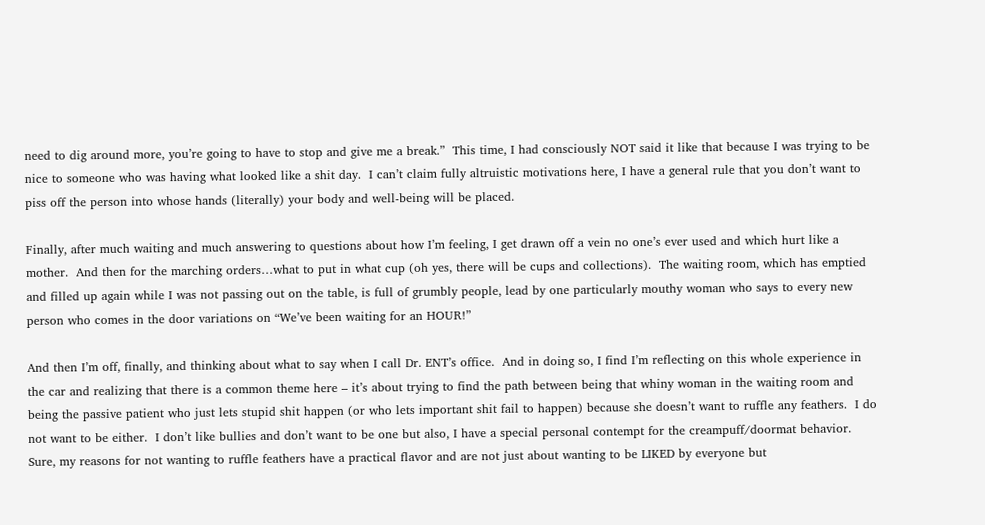need to dig around more, you’re going to have to stop and give me a break.”  This time, I had consciously NOT said it like that because I was trying to be nice to someone who was having what looked like a shit day.  I can’t claim fully altruistic motivations here, I have a general rule that you don’t want to piss off the person into whose hands (literally) your body and well-being will be placed.

Finally, after much waiting and much answering to questions about how I’m feeling, I get drawn off a vein no one’s ever used and which hurt like a mother.  And then for the marching orders…what to put in what cup (oh yes, there will be cups and collections).  The waiting room, which has emptied and filled up again while I was not passing out on the table, is full of grumbly people, lead by one particularly mouthy woman who says to every new person who comes in the door variations on “We’ve been waiting for an HOUR!”

And then I’m off, finally, and thinking about what to say when I call Dr. ENT’s office.  And in doing so, I find I’m reflecting on this whole experience in the car and realizing that there is a common theme here – it’s about trying to find the path between being that whiny woman in the waiting room and being the passive patient who just lets stupid shit happen (or who lets important shit fail to happen) because she doesn’t want to ruffle any feathers.  I do not want to be either.  I don’t like bullies and don’t want to be one but also, I have a special personal contempt for the creampuff/doormat behavior.  Sure, my reasons for not wanting to ruffle feathers have a practical flavor and are not just about wanting to be LIKED by everyone but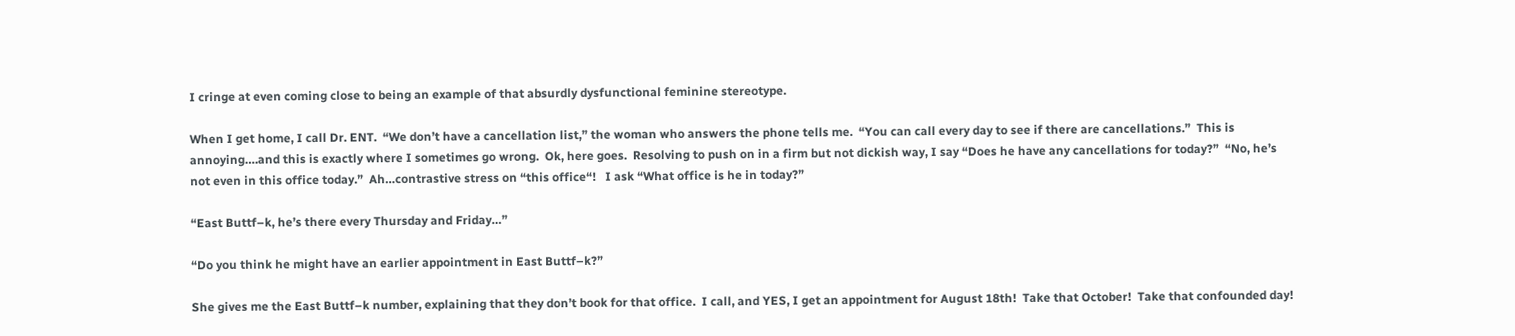I cringe at even coming close to being an example of that absurdly dysfunctional feminine stereotype.

When I get home, I call Dr. ENT.  “We don’t have a cancellation list,” the woman who answers the phone tells me.  “You can call every day to see if there are cancellations.”  This is annoying….and this is exactly where I sometimes go wrong.  Ok, here goes.  Resolving to push on in a firm but not dickish way, I say “Does he have any cancellations for today?”  “No, he’s not even in this office today.”  Ah…contrastive stress on “this office“!   I ask “What office is he in today?”

“East Buttf–k, he’s there every Thursday and Friday…”

“Do you think he might have an earlier appointment in East Buttf–k?”

She gives me the East Buttf–k number, explaining that they don’t book for that office.  I call, and YES, I get an appointment for August 18th!  Take that October!  Take that confounded day!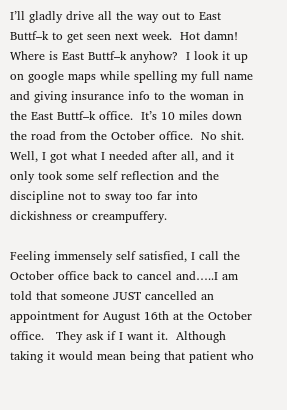I’ll gladly drive all the way out to East Buttf–k to get seen next week.  Hot damn!  Where is East Buttf–k anyhow?  I look it up on google maps while spelling my full name and giving insurance info to the woman in the East Buttf–k office.  It’s 10 miles down the road from the October office.  No shit.  Well, I got what I needed after all, and it only took some self reflection and the discipline not to sway too far into dickishness or creampuffery.

Feeling immensely self satisfied, I call the October office back to cancel and…..I am told that someone JUST cancelled an appointment for August 16th at the October office.   They ask if I want it.  Although taking it would mean being that patient who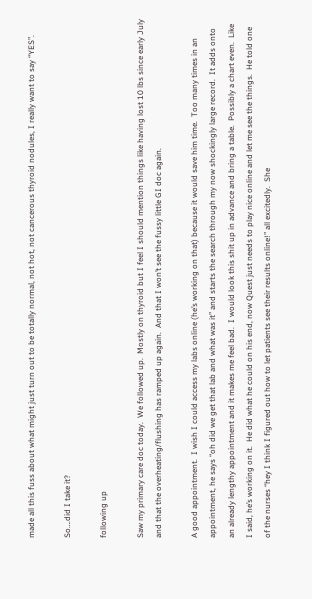made all this fuss about what might just turn out to be totally normal, not hot, not cancerous thyroid nodules, I really want to say “YES”.

So….did I take it?

following up

Saw my primary care doc today.  We followed up.  Mostly on thyroid but I feel I should mention things like having lost 10 lbs since early July and that the overheating/flushing has ramped up again.  And that I won’t see the fussy little GI doc again.

A good appointment.  I wish I could access my labs online (he’s working on that) because it would save him time.  Too many times in an appointment, he says “oh did we get that lab and what was it” and starts the search through my now shockingly large record.  It adds onto an already lengthy appointment and it makes me feel bad.  I would look this shit up in advance and bring a table.  Possibly a chart even.  Like I said, he’s working on it.  He did what he could on his end, now Quest just needs to play nice online and let me see the things.  He told one of the nurses “hey I think I figured out how to let patients see their results online!” all excitedly.  She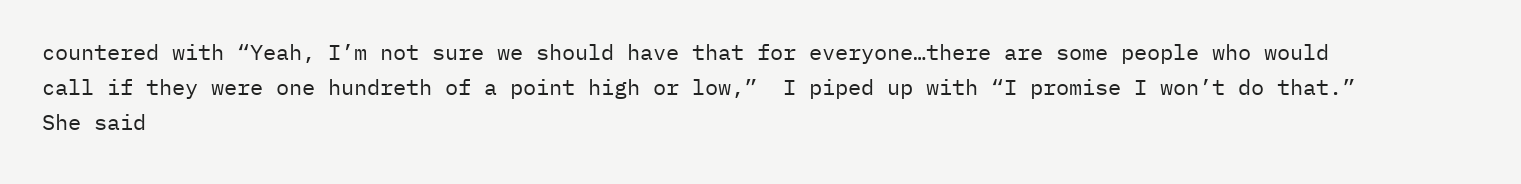countered with “Yeah, I’m not sure we should have that for everyone…there are some people who would call if they were one hundreth of a point high or low,”  I piped up with “I promise I won’t do that.” She said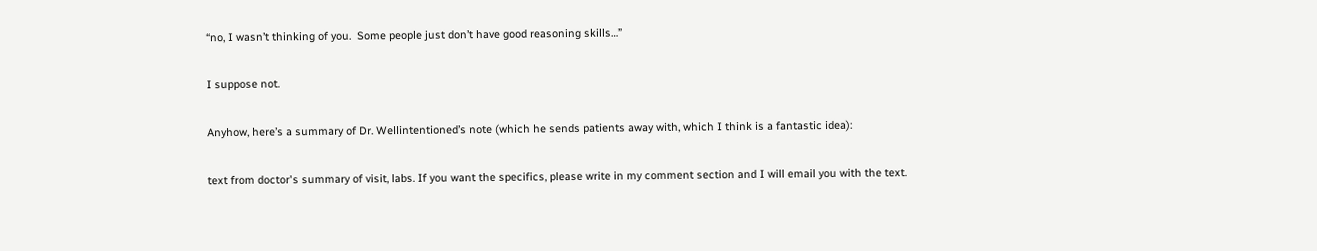“no, I wasn’t thinking of you.  Some people just don’t have good reasoning skills…”

I suppose not.

Anyhow, here’s a summary of Dr. Wellintentioned’s note (which he sends patients away with, which I think is a fantastic idea):

text from doctor's summary of visit, labs. If you want the specifics, please write in my comment section and I will email you with the text.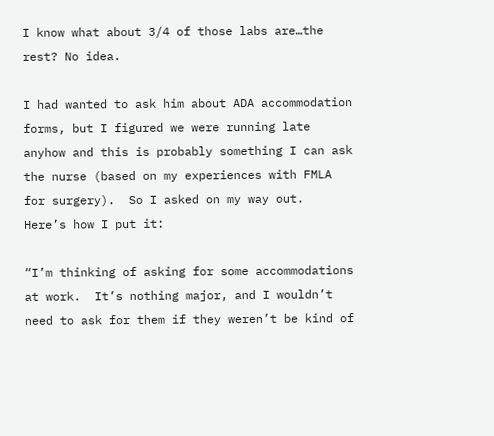I know what about 3/4 of those labs are…the rest? No idea.

I had wanted to ask him about ADA accommodation forms, but I figured we were running late anyhow and this is probably something I can ask the nurse (based on my experiences with FMLA for surgery).  So I asked on my way out.  Here’s how I put it:

“I’m thinking of asking for some accommodations at work.  It’s nothing major, and I wouldn’t need to ask for them if they weren’t be kind of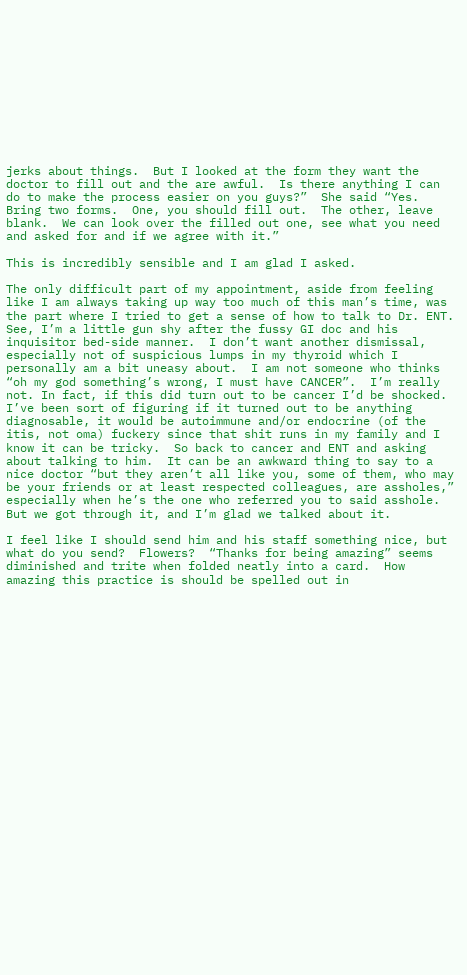jerks about things.  But I looked at the form they want the doctor to fill out and the are awful.  Is there anything I can do to make the process easier on you guys?”  She said “Yes.  Bring two forms.  One, you should fill out.  The other, leave blank.  We can look over the filled out one, see what you need and asked for and if we agree with it.”

This is incredibly sensible and I am glad I asked.

The only difficult part of my appointment, aside from feeling like I am always taking up way too much of this man’s time, was the part where I tried to get a sense of how to talk to Dr. ENT.  See, I’m a little gun shy after the fussy GI doc and his inquisitor bed-side manner.  I don’t want another dismissal, especially not of suspicious lumps in my thyroid which I personally am a bit uneasy about.  I am not someone who thinks “oh my god something’s wrong, I must have CANCER”.  I’m really not. In fact, if this did turn out to be cancer I’d be shocked.  I’ve been sort of figuring if it turned out to be anything diagnosable, it would be autoimmune and/or endocrine (of the itis, not oma) fuckery since that shit runs in my family and I know it can be tricky.  So back to cancer and ENT and asking about talking to him.  It can be an awkward thing to say to a nice doctor “but they aren’t all like you, some of them, who may be your friends or at least respected colleagues, are assholes,”  especially when he’s the one who referred you to said asshole.  But we got through it, and I’m glad we talked about it.

I feel like I should send him and his staff something nice, but what do you send?  Flowers?  “Thanks for being amazing” seems diminished and trite when folded neatly into a card.  How amazing this practice is should be spelled out in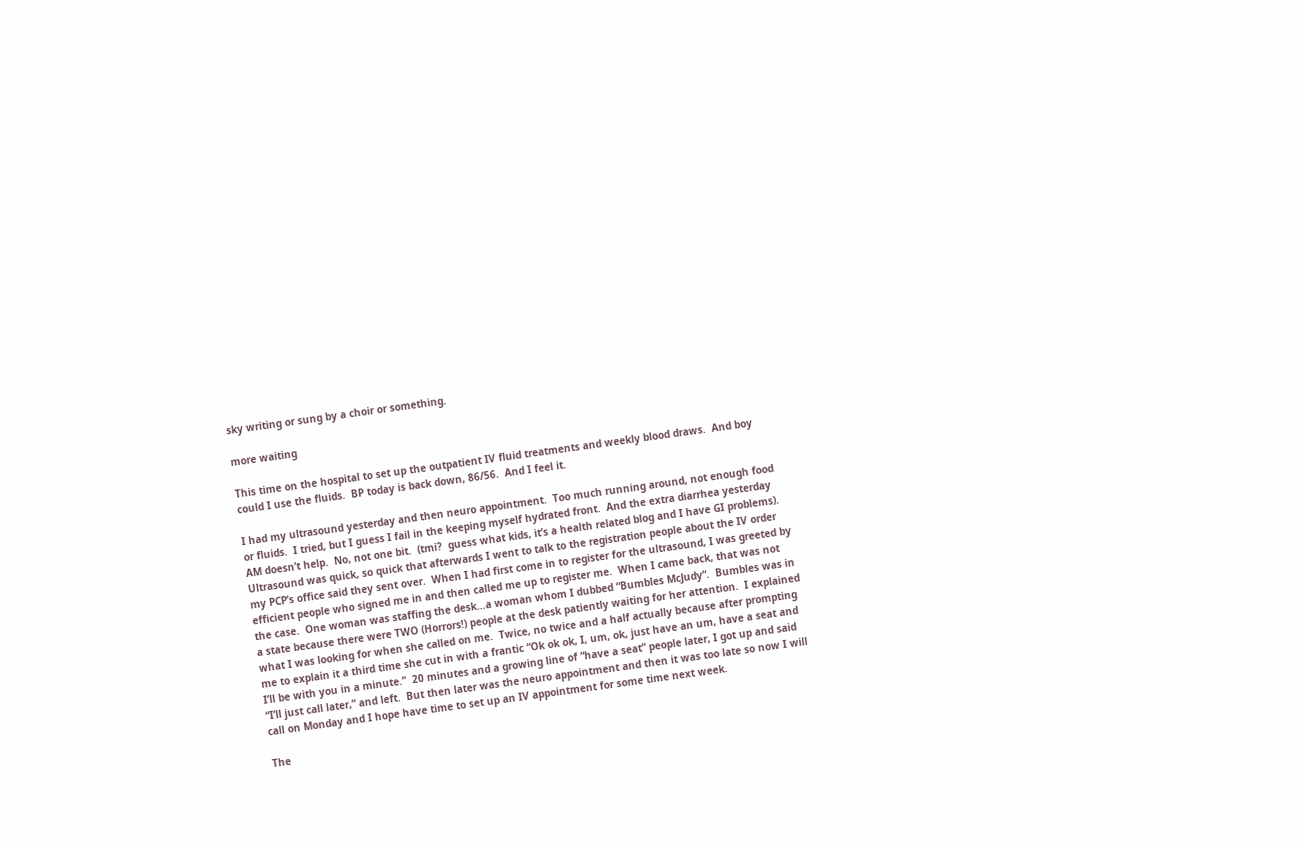sky writing or sung by a choir or something.

more waiting

This time on the hospital to set up the outpatient IV fluid treatments and weekly blood draws.  And boy could I use the fluids.  BP today is back down, 86/56.  And I feel it.

I had my ultrasound yesterday and then neuro appointment.  Too much running around, not enough food or fluids.  I tried, but I guess I fail in the keeping myself hydrated front.  And the extra diarrhea yesterday AM doesn’t help.  No, not one bit.  (tmi?  guess what kids, it’s a health related blog and I have GI problems).  Ultrasound was quick, so quick that afterwards I went to talk to the registration people about the IV order my PCP’s office said they sent over.  When I had first come in to register for the ultrasound, I was greeted by efficient people who signed me in and then called me up to register me.  When I came back, that was not the case.  One woman was staffing the desk…a woman whom I dubbed “Bumbles McJudy“.  Bumbles was in a state because there were TWO (Horrors!) people at the desk patiently waiting for her attention.  I explained what I was looking for when she called on me.  Twice, no twice and a half actually because after prompting me to explain it a third time she cut in with a frantic “Ok ok ok, I, um, ok, just have an um, have a seat and I’ll be with you in a minute.”  20 minutes and a growing line of “have a seat” people later, I got up and said “I’ll just call later,” and left.  But then later was the neuro appointment and then it was too late so now I will call on Monday and I hope have time to set up an IV appointment for some time next week.

The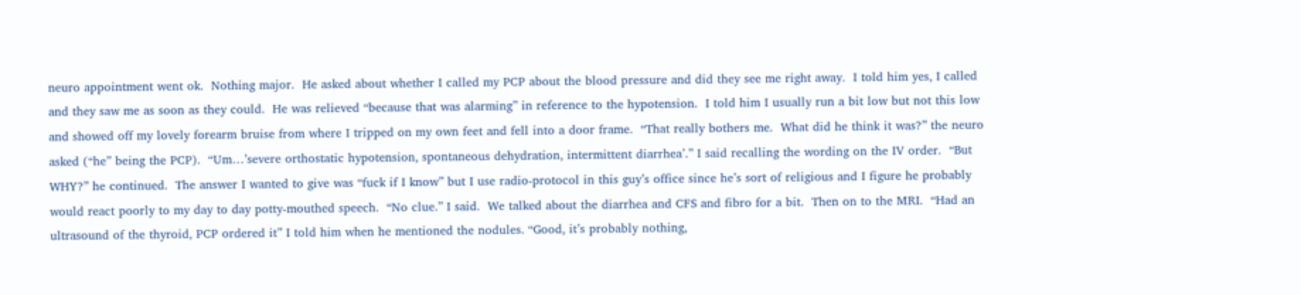neuro appointment went ok.  Nothing major.  He asked about whether I called my PCP about the blood pressure and did they see me right away.  I told him yes, I called and they saw me as soon as they could.  He was relieved “because that was alarming” in reference to the hypotension.  I told him I usually run a bit low but not this low and showed off my lovely forearm bruise from where I tripped on my own feet and fell into a door frame.  “That really bothers me.  What did he think it was?” the neuro asked (“he” being the PCP).  “Um…’severe orthostatic hypotension, spontaneous dehydration, intermittent diarrhea’.” I said recalling the wording on the IV order.  “But WHY?” he continued.  The answer I wanted to give was “fuck if I know” but I use radio-protocol in this guy’s office since he’s sort of religious and I figure he probably would react poorly to my day to day potty-mouthed speech.  “No clue.” I said.  We talked about the diarrhea and CFS and fibro for a bit.  Then on to the MRI.  “Had an ultrasound of the thyroid, PCP ordered it” I told him when he mentioned the nodules. “Good, it’s probably nothing,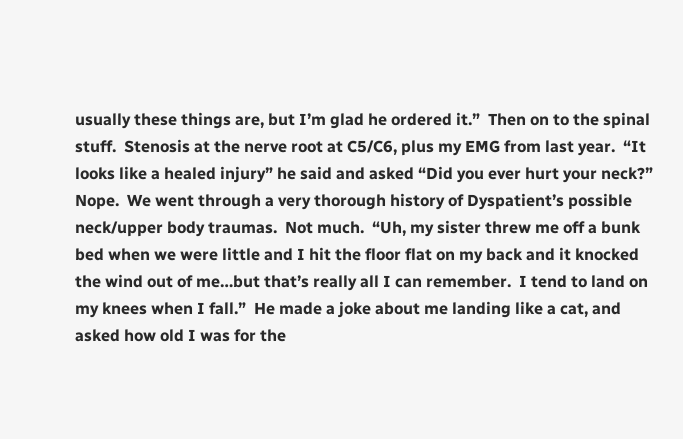usually these things are, but I’m glad he ordered it.”  Then on to the spinal stuff.  Stenosis at the nerve root at C5/C6, plus my EMG from last year.  “It looks like a healed injury” he said and asked “Did you ever hurt your neck?”  Nope.  We went through a very thorough history of Dyspatient’s possible neck/upper body traumas.  Not much.  “Uh, my sister threw me off a bunk bed when we were little and I hit the floor flat on my back and it knocked the wind out of me…but that’s really all I can remember.  I tend to land on my knees when I fall.”  He made a joke about me landing like a cat, and asked how old I was for the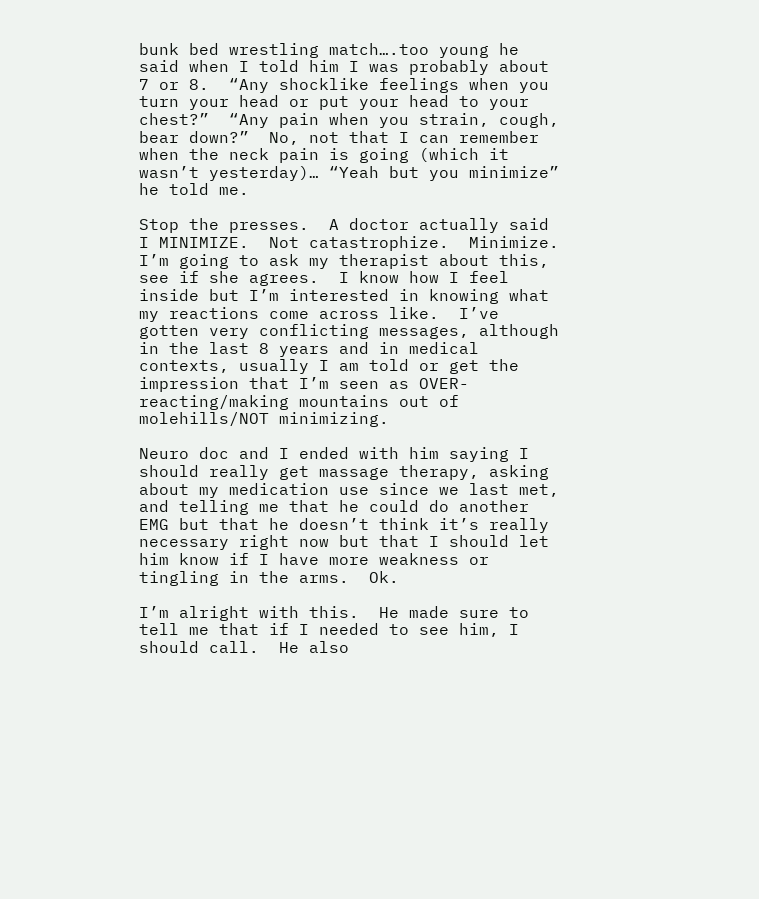bunk bed wrestling match….too young he said when I told him I was probably about 7 or 8.  “Any shocklike feelings when you turn your head or put your head to your chest?”  “Any pain when you strain, cough, bear down?”  No, not that I can remember when the neck pain is going (which it wasn’t yesterday)… “Yeah but you minimize” he told me.

Stop the presses.  A doctor actually said I MINIMIZE.  Not catastrophize.  Minimize.  I’m going to ask my therapist about this, see if she agrees.  I know how I feel inside but I’m interested in knowing what my reactions come across like.  I’ve gotten very conflicting messages, although in the last 8 years and in medical contexts, usually I am told or get the impression that I’m seen as OVER-reacting/making mountains out of molehills/NOT minimizing.

Neuro doc and I ended with him saying I should really get massage therapy, asking about my medication use since we last met, and telling me that he could do another EMG but that he doesn’t think it’s really necessary right now but that I should let him know if I have more weakness or tingling in the arms.  Ok.

I’m alright with this.  He made sure to tell me that if I needed to see him, I should call.  He also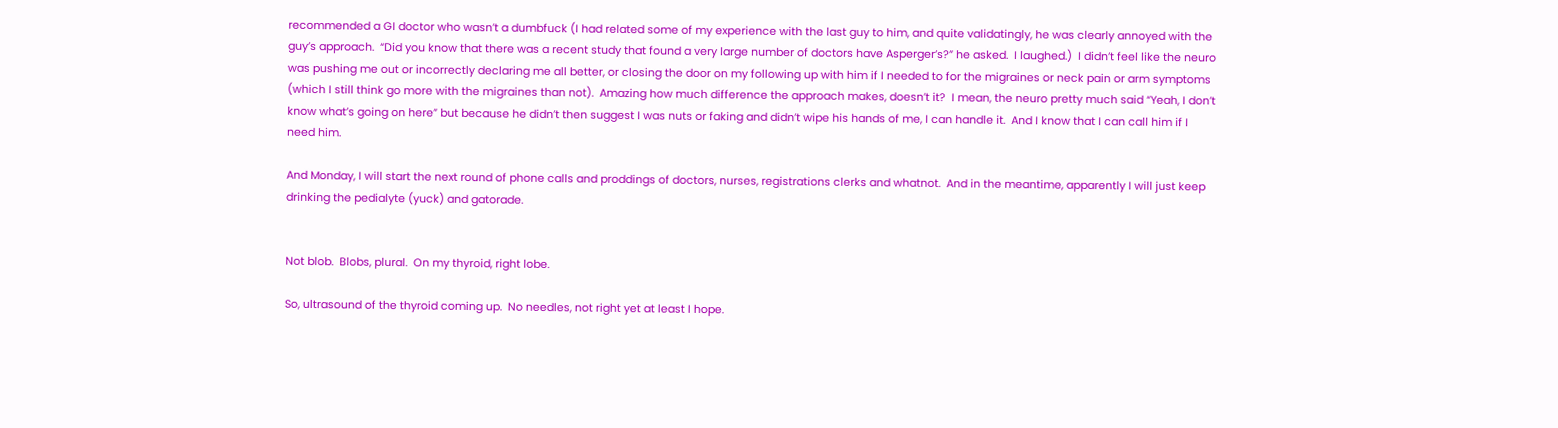recommended a GI doctor who wasn’t a dumbfuck (I had related some of my experience with the last guy to him, and quite validatingly, he was clearly annoyed with the guy’s approach.  “Did you know that there was a recent study that found a very large number of doctors have Asperger’s?” he asked.  I laughed.)  I didn’t feel like the neuro was pushing me out or incorrectly declaring me all better, or closing the door on my following up with him if I needed to for the migraines or neck pain or arm symptoms (which I still think go more with the migraines than not).  Amazing how much difference the approach makes, doesn’t it?  I mean, the neuro pretty much said “Yeah, I don’t know what’s going on here” but because he didn’t then suggest I was nuts or faking and didn’t wipe his hands of me, I can handle it.  And I know that I can call him if I need him.

And Monday, I will start the next round of phone calls and proddings of doctors, nurses, registrations clerks and whatnot.  And in the meantime, apparently I will just keep drinking the pedialyte (yuck) and gatorade.


Not blob.  Blobs, plural.  On my thyroid, right lobe.

So, ultrasound of the thyroid coming up.  No needles, not right yet at least I hope.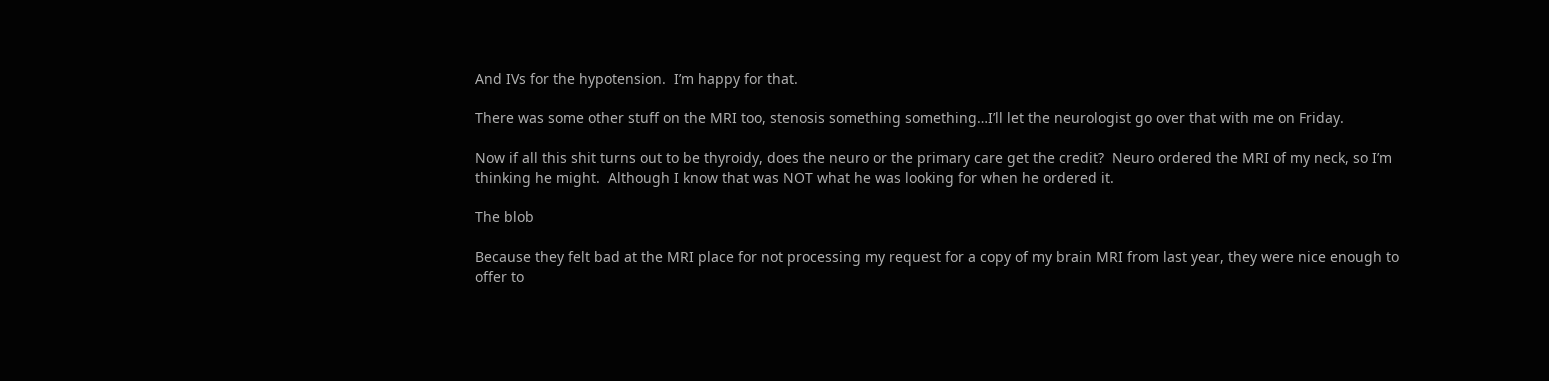And IVs for the hypotension.  I’m happy for that.

There was some other stuff on the MRI too, stenosis something something…I’ll let the neurologist go over that with me on Friday.

Now if all this shit turns out to be thyroidy, does the neuro or the primary care get the credit?  Neuro ordered the MRI of my neck, so I’m thinking he might.  Although I know that was NOT what he was looking for when he ordered it.

The blob

Because they felt bad at the MRI place for not processing my request for a copy of my brain MRI from last year, they were nice enough to offer to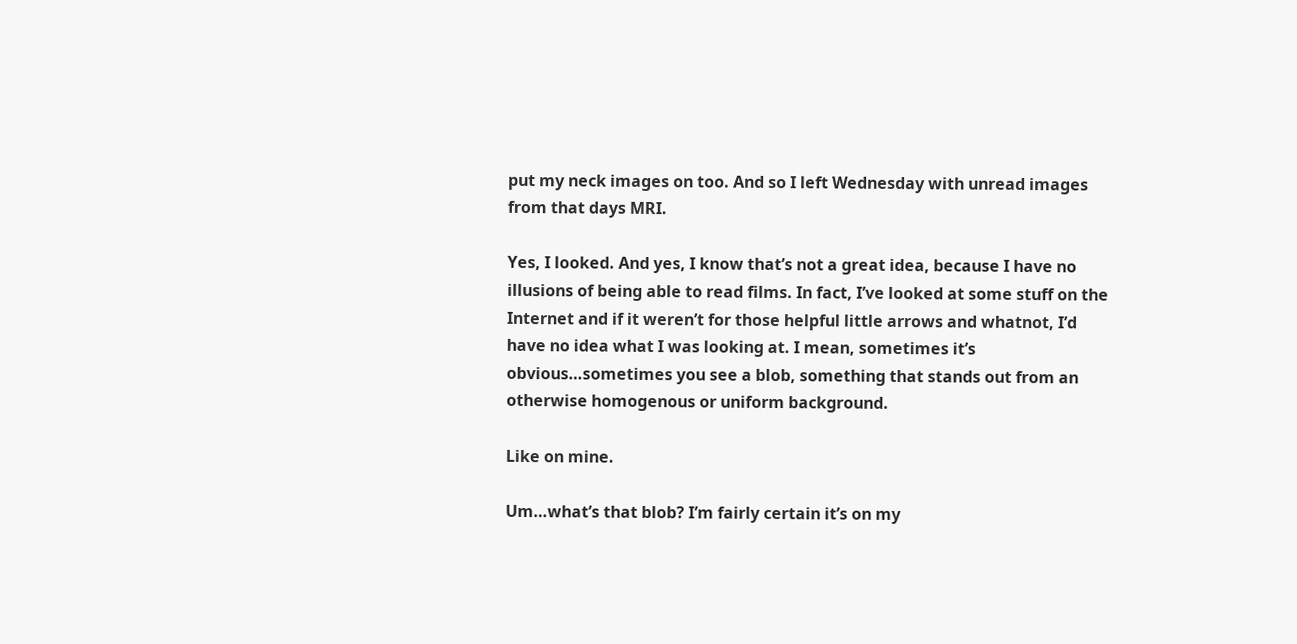put my neck images on too. And so I left Wednesday with unread images from that days MRI.

Yes, I looked. And yes, I know that’s not a great idea, because I have no illusions of being able to read films. In fact, I’ve looked at some stuff on the Internet and if it weren’t for those helpful little arrows and whatnot, I’d have no idea what I was looking at. I mean, sometimes it’s obvious…sometimes you see a blob, something that stands out from an otherwise homogenous or uniform background.

Like on mine.

Um…what’s that blob? I’m fairly certain it’s on my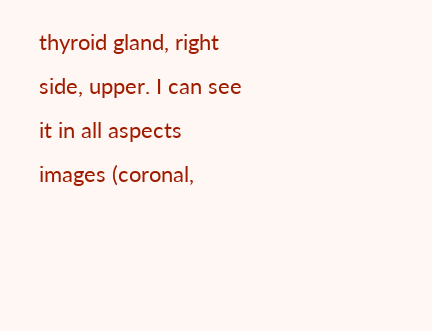thyroid gland, right side, upper. I can see it in all aspects images (coronal,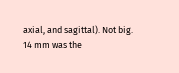axial, and sagittal). Not big. 14 mm was the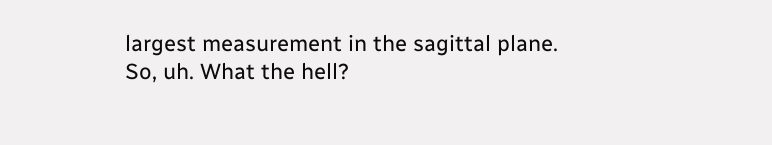largest measurement in the sagittal plane. So, uh. What the hell?